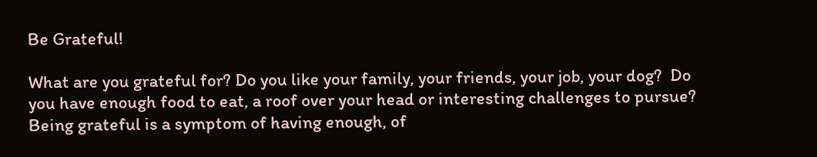Be Grateful!

What are you grateful for? Do you like your family, your friends, your job, your dog?  Do you have enough food to eat, a roof over your head or interesting challenges to pursue?  Being grateful is a symptom of having enough, of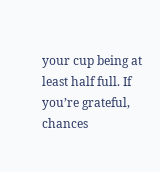your cup being at least half full. If you’re grateful, chances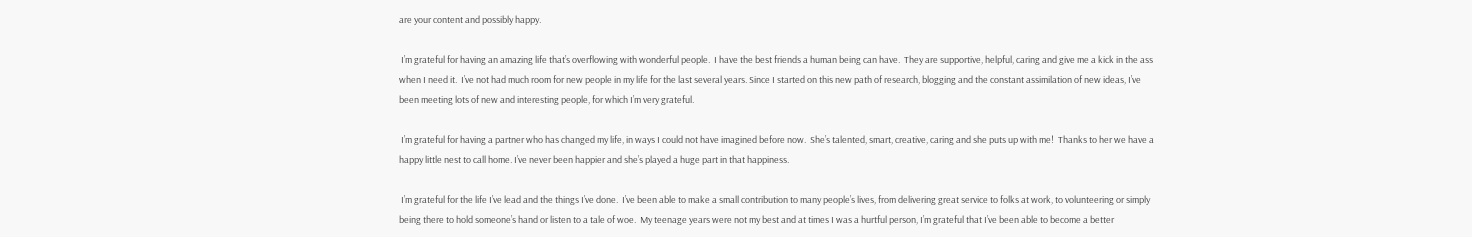are your content and possibly happy.

 I’m grateful for having an amazing life that’s overflowing with wonderful people.  I have the best friends a human being can have.  They are supportive, helpful, caring and give me a kick in the ass when I need it.  I’ve not had much room for new people in my life for the last several years. Since I started on this new path of research, blogging and the constant assimilation of new ideas, I’ve been meeting lots of new and interesting people, for which I’m very grateful.

 I’m grateful for having a partner who has changed my life, in ways I could not have imagined before now.  She’s talented, smart, creative, caring and she puts up with me!  Thanks to her we have a happy little nest to call home. I’ve never been happier and she’s played a huge part in that happiness.

 I’m grateful for the life I’ve lead and the things I’ve done.  I’ve been able to make a small contribution to many people’s lives, from delivering great service to folks at work, to volunteering or simply being there to hold someone’s hand or listen to a tale of woe.  My teenage years were not my best and at times I was a hurtful person, I’m grateful that I’ve been able to become a better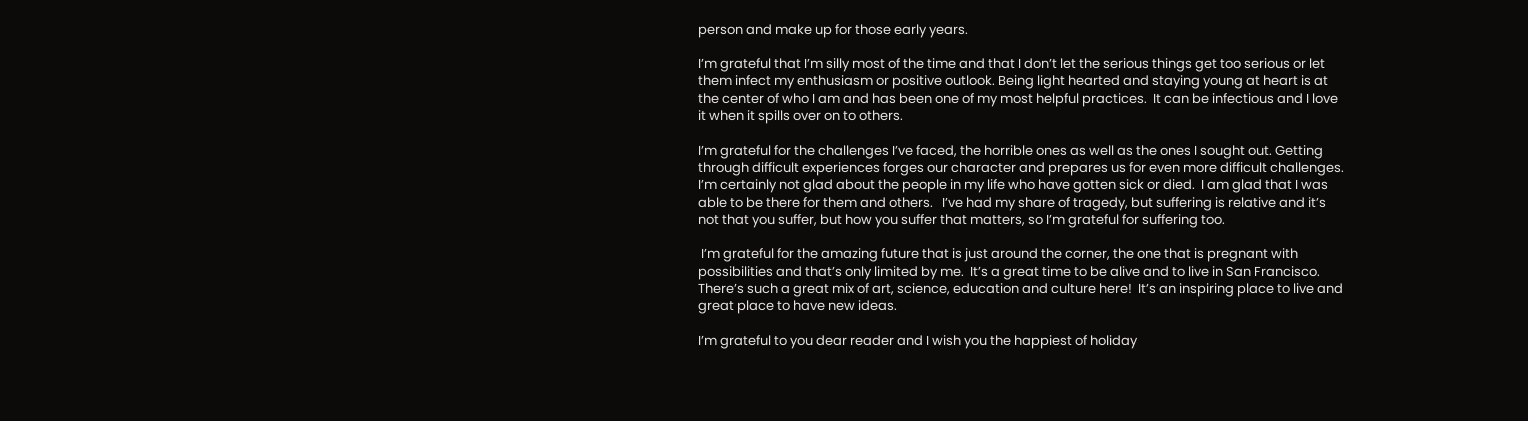person and make up for those early years.

I’m grateful that I’m silly most of the time and that I don’t let the serious things get too serious or let them infect my enthusiasm or positive outlook. Being light hearted and staying young at heart is at the center of who I am and has been one of my most helpful practices.  It can be infectious and I love it when it spills over on to others.

I’m grateful for the challenges I’ve faced, the horrible ones as well as the ones I sought out. Getting through difficult experiences forges our character and prepares us for even more difficult challenges.  I’m certainly not glad about the people in my life who have gotten sick or died.  I am glad that I was able to be there for them and others.   I’ve had my share of tragedy, but suffering is relative and it’s not that you suffer, but how you suffer that matters, so I’m grateful for suffering too.

 I’m grateful for the amazing future that is just around the corner, the one that is pregnant with possibilities and that’s only limited by me.  It’s a great time to be alive and to live in San Francisco.  There’s such a great mix of art, science, education and culture here!  It’s an inspiring place to live and great place to have new ideas.

I’m grateful to you dear reader and I wish you the happiest of holiday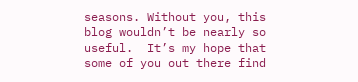seasons. Without you, this blog wouldn’t be nearly so useful.  It’s my hope that some of you out there find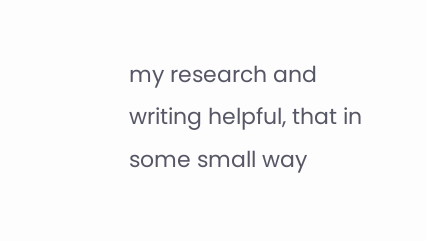my research and writing helpful, that in some small way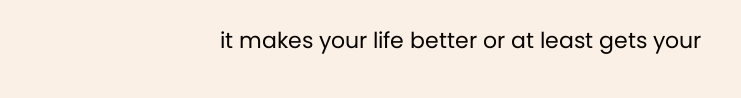it makes your life better or at least gets your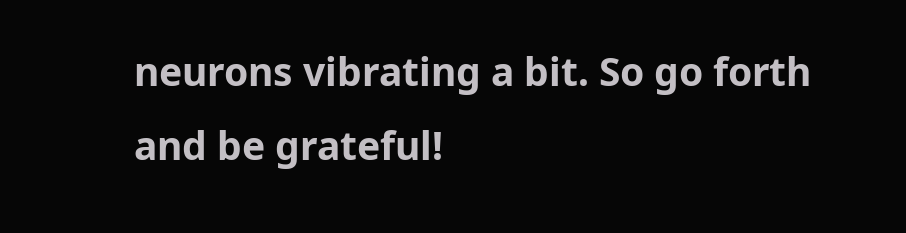neurons vibrating a bit. So go forth and be grateful!